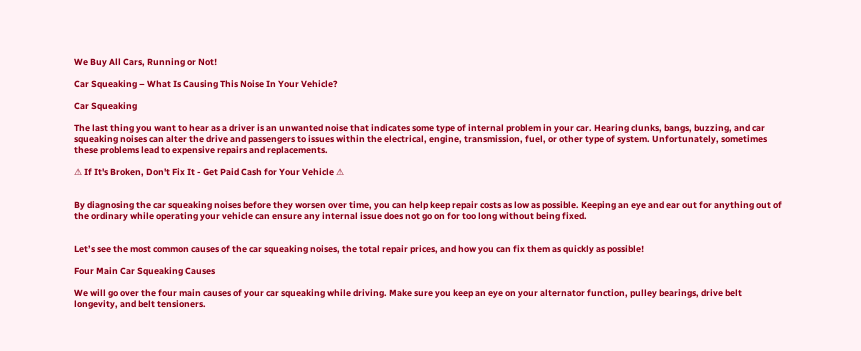We Buy All Cars, Running or Not!

Car Squeaking – What Is Causing This Noise In Your Vehicle?

Car Squeaking

The last thing you want to hear as a driver is an unwanted noise that indicates some type of internal problem in your car. Hearing clunks, bangs, buzzing, and car squeaking noises can alter the drive and passengers to issues within the electrical, engine, transmission, fuel, or other type of system. Unfortunately, sometimes these problems lead to expensive repairs and replacements.

⚠ If It's Broken, Don't Fix It - Get Paid Cash for Your Vehicle ⚠


By diagnosing the car squeaking noises before they worsen over time, you can help keep repair costs as low as possible. Keeping an eye and ear out for anything out of the ordinary while operating your vehicle can ensure any internal issue does not go on for too long without being fixed.


Let’s see the most common causes of the car squeaking noises, the total repair prices, and how you can fix them as quickly as possible!

Four Main Car Squeaking Causes

We will go over the four main causes of your car squeaking while driving. Make sure you keep an eye on your alternator function, pulley bearings, drive belt longevity, and belt tensioners.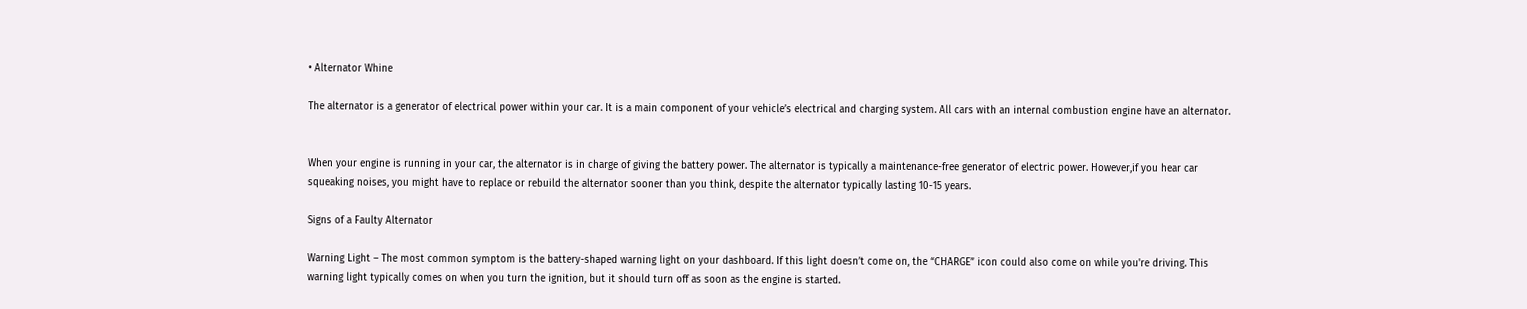• Alternator Whine

The alternator is a generator of electrical power within your car. It is a main component of your vehicle’s electrical and charging system. All cars with an internal combustion engine have an alternator.


When your engine is running in your car, the alternator is in charge of giving the battery power. The alternator is typically a maintenance-free generator of electric power. However,if you hear car squeaking noises, you might have to replace or rebuild the alternator sooner than you think, despite the alternator typically lasting 10-15 years.

Signs of a Faulty Alternator

Warning Light – The most common symptom is the battery-shaped warning light on your dashboard. If this light doesn’t come on, the “CHARGE” icon could also come on while you're driving. This warning light typically comes on when you turn the ignition, but it should turn off as soon as the engine is started.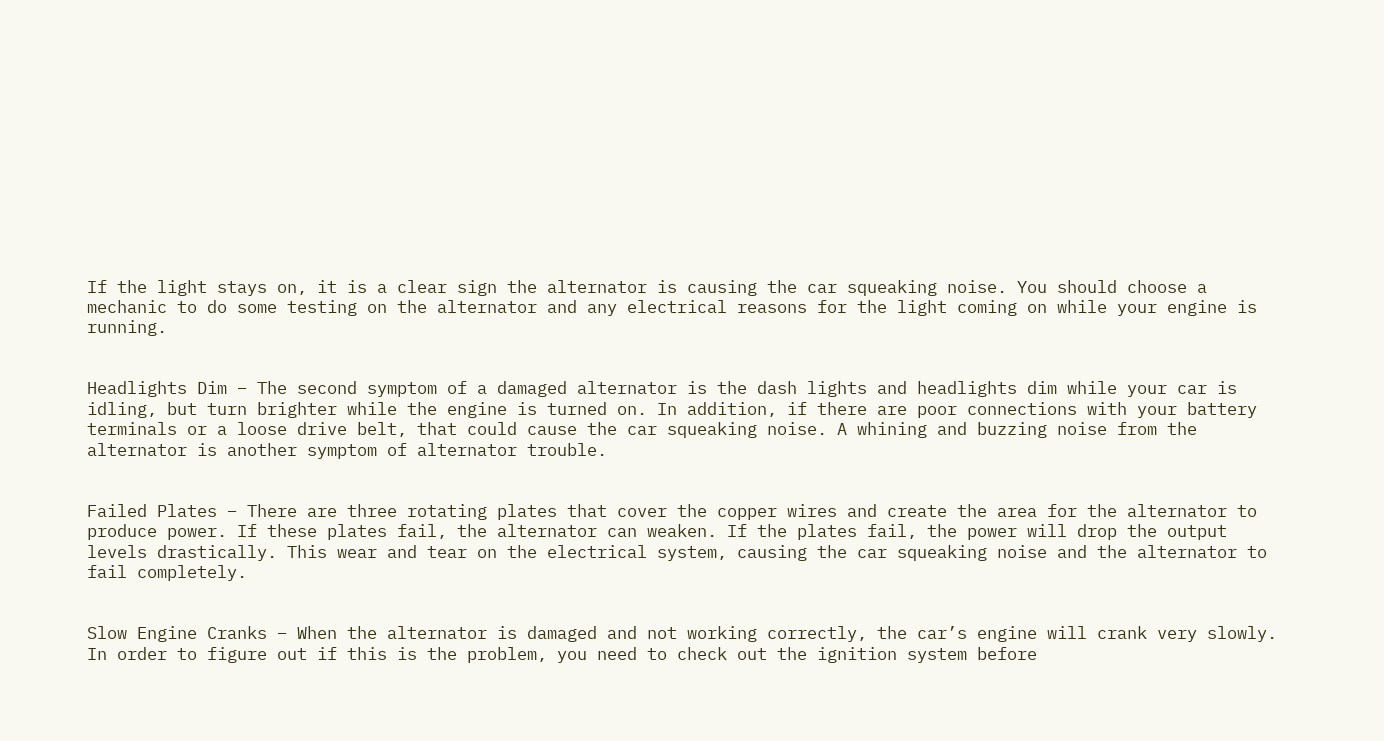If the light stays on, it is a clear sign the alternator is causing the car squeaking noise. You should choose a mechanic to do some testing on the alternator and any electrical reasons for the light coming on while your engine is running.


Headlights Dim – The second symptom of a damaged alternator is the dash lights and headlights dim while your car is idling, but turn brighter while the engine is turned on. In addition, if there are poor connections with your battery terminals or a loose drive belt, that could cause the car squeaking noise. A whining and buzzing noise from the alternator is another symptom of alternator trouble.


Failed Plates – There are three rotating plates that cover the copper wires and create the area for the alternator to produce power. If these plates fail, the alternator can weaken. If the plates fail, the power will drop the output levels drastically. This wear and tear on the electrical system, causing the car squeaking noise and the alternator to fail completely.


Slow Engine Cranks – When the alternator is damaged and not working correctly, the car’s engine will crank very slowly. In order to figure out if this is the problem, you need to check out the ignition system before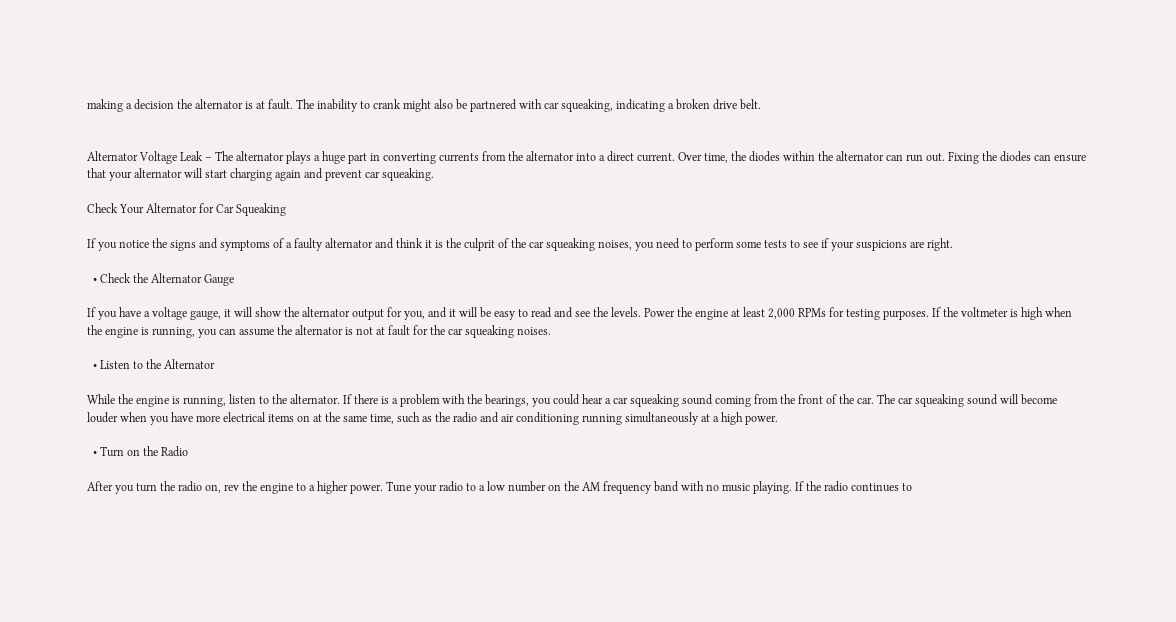making a decision the alternator is at fault. The inability to crank might also be partnered with car squeaking, indicating a broken drive belt.


Alternator Voltage Leak – The alternator plays a huge part in converting currents from the alternator into a direct current. Over time, the diodes within the alternator can run out. Fixing the diodes can ensure that your alternator will start charging again and prevent car squeaking.

Check Your Alternator for Car Squeaking

If you notice the signs and symptoms of a faulty alternator and think it is the culprit of the car squeaking noises, you need to perform some tests to see if your suspicions are right.

  • Check the Alternator Gauge

If you have a voltage gauge, it will show the alternator output for you, and it will be easy to read and see the levels. Power the engine at least 2,000 RPMs for testing purposes. If the voltmeter is high when the engine is running, you can assume the alternator is not at fault for the car squeaking noises.

  • Listen to the Alternator

While the engine is running, listen to the alternator. If there is a problem with the bearings, you could hear a car squeaking sound coming from the front of the car. The car squeaking sound will become louder when you have more electrical items on at the same time, such as the radio and air conditioning running simultaneously at a high power.

  • Turn on the Radio

After you turn the radio on, rev the engine to a higher power. Tune your radio to a low number on the AM frequency band with no music playing. If the radio continues to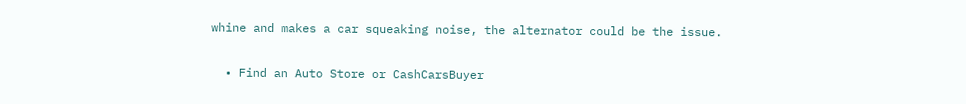whine and makes a car squeaking noise, the alternator could be the issue.

  • Find an Auto Store or CashCarsBuyer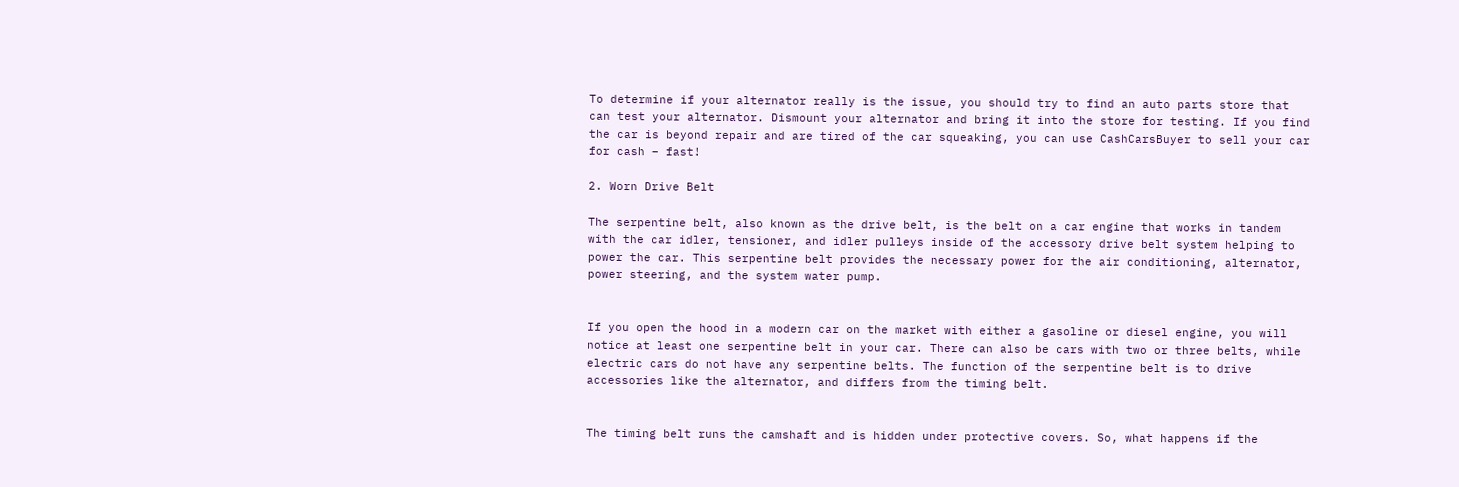To determine if your alternator really is the issue, you should try to find an auto parts store that can test your alternator. Dismount your alternator and bring it into the store for testing. If you find the car is beyond repair and are tired of the car squeaking, you can use CashCarsBuyer to sell your car for cash – fast!

2. Worn Drive Belt

The serpentine belt, also known as the drive belt, is the belt on a car engine that works in tandem with the car idler, tensioner, and idler pulleys inside of the accessory drive belt system helping to power the car. This serpentine belt provides the necessary power for the air conditioning, alternator, power steering, and the system water pump.


If you open the hood in a modern car on the market with either a gasoline or diesel engine, you will notice at least one serpentine belt in your car. There can also be cars with two or three belts, while electric cars do not have any serpentine belts. The function of the serpentine belt is to drive accessories like the alternator, and differs from the timing belt.


The timing belt runs the camshaft and is hidden under protective covers. So, what happens if the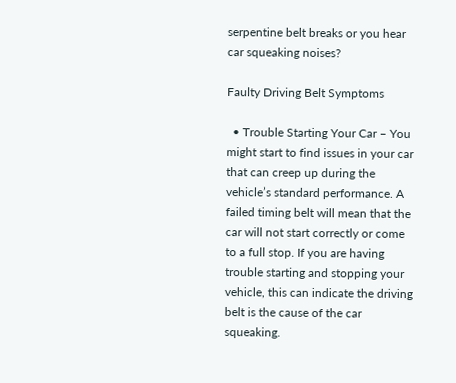serpentine belt breaks or you hear car squeaking noises?

Faulty Driving Belt Symptoms

  • Trouble Starting Your Car – You might start to find issues in your car that can creep up during the vehicle’s standard performance. A failed timing belt will mean that the car will not start correctly or come to a full stop. If you are having trouble starting and stopping your vehicle, this can indicate the driving belt is the cause of the car squeaking.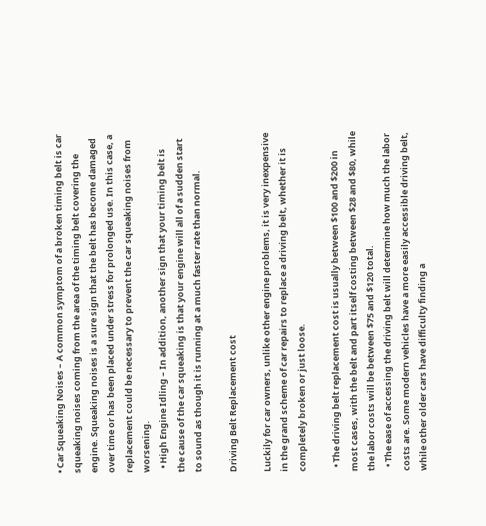• Car Squeaking Noises – A common symptom of a broken timing belt is car squeaking noises coming from the area of the timing belt covering the engine. Squeaking noises is a sure sign that the belt has become damaged over time or has been placed under stress for prolonged use. In this case, a replacement could be necessary to prevent the car squeaking noises from worsening.
  • High Engine Idling – In addition, another sign that your timing belt is the cause of the car squeaking is that your engine will all of a sudden start to sound as though it is running at a much faster rate than normal.

Driving Belt Replacement cost

Luckily for car owners, unlike other engine problems, it is very inexpensive in the grand scheme of car repairs to replace a driving belt, whether it is completely broken or just loose.

  • The driving belt replacement cost is usually between $100 and $200 in most cases, with the belt and part itself costing between $28 and $80, while the labor costs will be between $75 and $120 total.
  • The ease of accessing the driving belt will determine how much the labor costs are. Some modern vehicles have a more easily accessible driving belt, while other older cars have difficulty finding a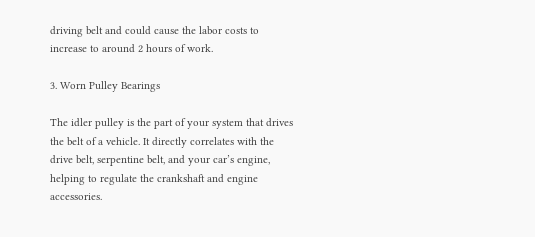driving belt and could cause the labor costs to increase to around 2 hours of work.

3. Worn Pulley Bearings

The idler pulley is the part of your system that drives the belt of a vehicle. It directly correlates with the drive belt, serpentine belt, and your car’s engine, helping to regulate the crankshaft and engine accessories.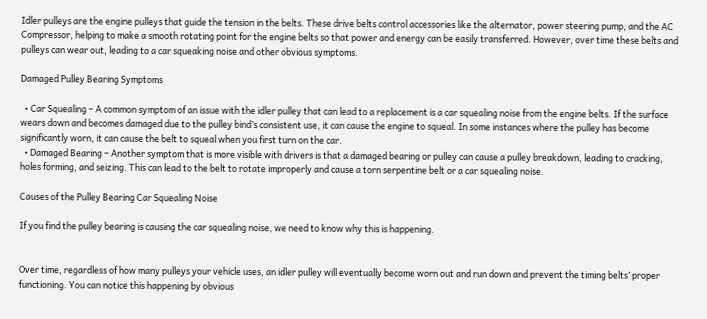Idler pulleys are the engine pulleys that guide the tension in the belts. These drive belts control accessories like the alternator, power steering pump, and the AC Compressor, helping to make a smooth rotating point for the engine belts so that power and energy can be easily transferred. However, over time these belts and pulleys can wear out, leading to a car squeaking noise and other obvious symptoms.

Damaged Pulley Bearing Symptoms

  • Car Squealing – A common symptom of an issue with the idler pulley that can lead to a replacement is a car squealing noise from the engine belts. If the surface wears down and becomes damaged due to the pulley bind’s consistent use, it can cause the engine to squeal. In some instances where the pulley has become significantly worn, it can cause the belt to squeal when you first turn on the car.
  • Damaged Bearing – Another symptom that is more visible with drivers is that a damaged bearing or pulley can cause a pulley breakdown, leading to cracking, holes forming, and seizing. This can lead to the belt to rotate improperly and cause a torn serpentine belt or a car squealing noise.

Causes of the Pulley Bearing Car Squealing Noise

If you find the pulley bearing is causing the car squealing noise, we need to know why this is happening.


Over time, regardless of how many pulleys your vehicle uses, an idler pulley will eventually become worn out and run down and prevent the timing belts’ proper functioning. You can notice this happening by obvious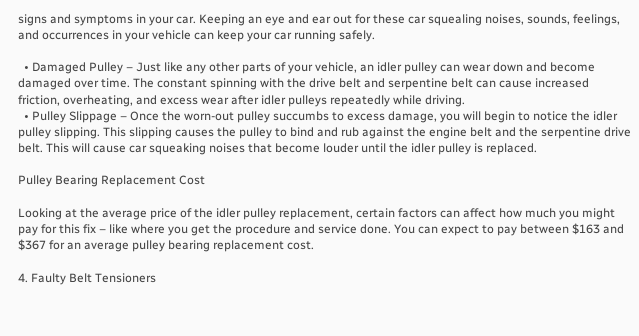signs and symptoms in your car. Keeping an eye and ear out for these car squealing noises, sounds, feelings, and occurrences in your vehicle can keep your car running safely.

  • Damaged Pulley – Just like any other parts of your vehicle, an idler pulley can wear down and become damaged over time. The constant spinning with the drive belt and serpentine belt can cause increased friction, overheating, and excess wear after idler pulleys repeatedly while driving.
  • Pulley Slippage – Once the worn-out pulley succumbs to excess damage, you will begin to notice the idler pulley slipping. This slipping causes the pulley to bind and rub against the engine belt and the serpentine drive belt. This will cause car squeaking noises that become louder until the idler pulley is replaced.

Pulley Bearing Replacement Cost

Looking at the average price of the idler pulley replacement, certain factors can affect how much you might pay for this fix – like where you get the procedure and service done. You can expect to pay between $163 and $367 for an average pulley bearing replacement cost.

4. Faulty Belt Tensioners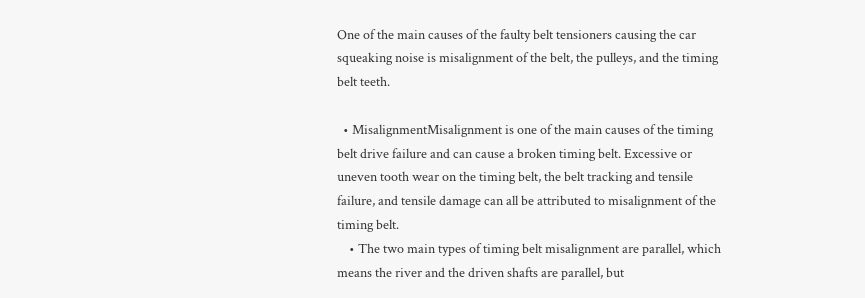One of the main causes of the faulty belt tensioners causing the car squeaking noise is misalignment of the belt, the pulleys, and the timing belt teeth.

  • MisalignmentMisalignment is one of the main causes of the timing belt drive failure and can cause a broken timing belt. Excessive or uneven tooth wear on the timing belt, the belt tracking and tensile failure, and tensile damage can all be attributed to misalignment of the timing belt.
    • The two main types of timing belt misalignment are parallel, which means the river and the driven shafts are parallel, but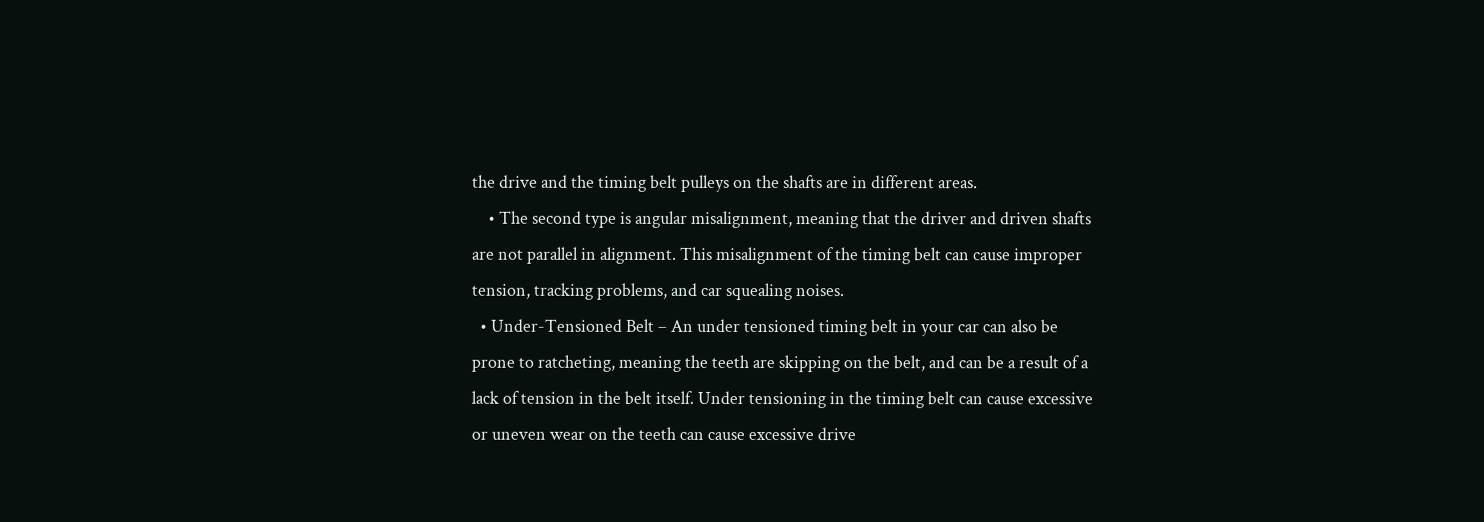the drive and the timing belt pulleys on the shafts are in different areas.
    • The second type is angular misalignment, meaning that the driver and driven shafts are not parallel in alignment. This misalignment of the timing belt can cause improper tension, tracking problems, and car squealing noises.
  • Under-Tensioned Belt – An under tensioned timing belt in your car can also be prone to ratcheting, meaning the teeth are skipping on the belt, and can be a result of a lack of tension in the belt itself. Under tensioning in the timing belt can cause excessive or uneven wear on the teeth can cause excessive drive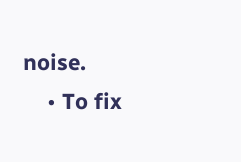noise.
    • To fix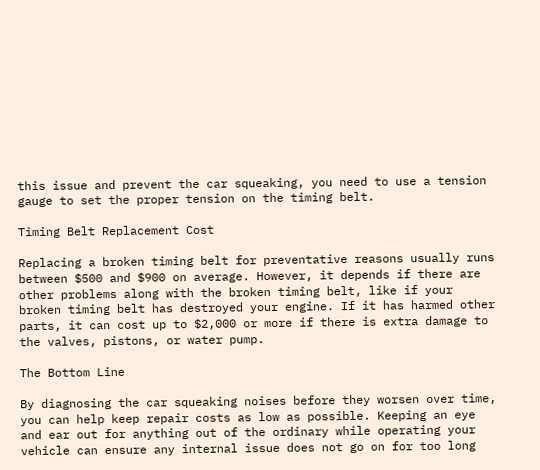this issue and prevent the car squeaking, you need to use a tension gauge to set the proper tension on the timing belt.

Timing Belt Replacement Cost

Replacing a broken timing belt for preventative reasons usually runs between $500 and $900 on average. However, it depends if there are other problems along with the broken timing belt, like if your broken timing belt has destroyed your engine. If it has harmed other parts, it can cost up to $2,000 or more if there is extra damage to the valves, pistons, or water pump.

The Bottom Line

By diagnosing the car squeaking noises before they worsen over time, you can help keep repair costs as low as possible. Keeping an eye and ear out for anything out of the ordinary while operating your vehicle can ensure any internal issue does not go on for too long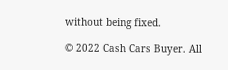without being fixed.

© 2022 Cash Cars Buyer. All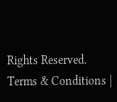Rights Reserved. Terms & Conditions |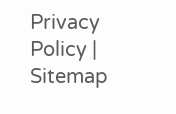Privacy Policy | Sitemap